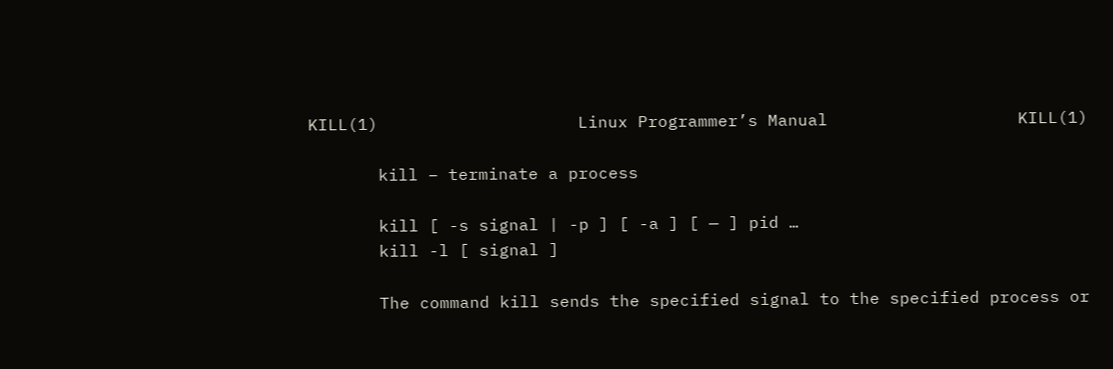KILL(1)                    Linux Programmer’s Manual                   KILL(1)

       kill – terminate a process

       kill [ -s signal | -p ] [ -a ] [ — ] pid …
       kill -l [ signal ]

       The command kill sends the specified signal to the specified process or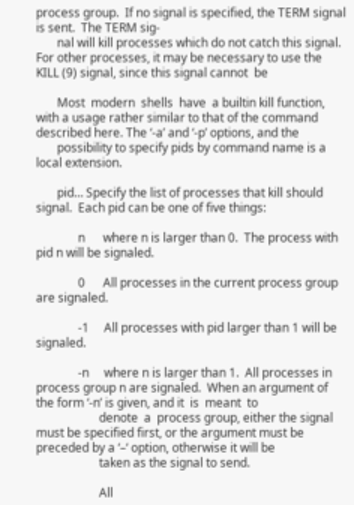process group.  If no signal is specified, the TERM signal is sent.  The TERM sig-
       nal will kill processes which do not catch this signal.  For other processes, it may be necessary to use the KILL (9) signal, since this signal cannot  be

       Most  modern  shells  have  a builtin kill function, with a usage rather similar to that of the command described here. The ‘-a’ and ‘-p’ options, and the
       possibility to specify pids by command name is a local extension.

       pid… Specify the list of processes that kill should signal.  Each pid can be one of five things:

              n      where n is larger than 0.  The process with pid n will be signaled.

              0      All processes in the current process group are signaled.

              -1     All processes with pid larger than 1 will be signaled.

              -n     where n is larger than 1.  All processes in process group n are signaled.  When an argument of the form ‘-n’ is given, and it  is  meant  to
                     denote  a  process group, either the signal must be specified first, or the argument must be preceded by a ‘–‘ option, otherwise it will be
                     taken as the signal to send.

                     All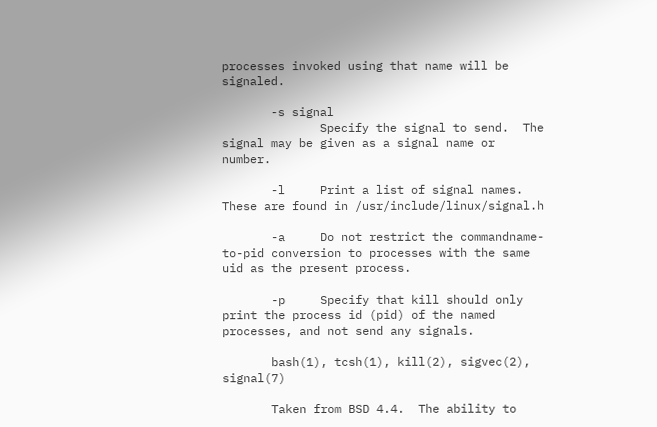processes invoked using that name will be signaled.

       -s signal
              Specify the signal to send.  The signal may be given as a signal name or number.

       -l     Print a list of signal names.  These are found in /usr/include/linux/signal.h

       -a     Do not restrict the commandname-to-pid conversion to processes with the same uid as the present process.

       -p     Specify that kill should only print the process id (pid) of the named processes, and not send any signals.

       bash(1), tcsh(1), kill(2), sigvec(2), signal(7)

       Taken from BSD 4.4.  The ability to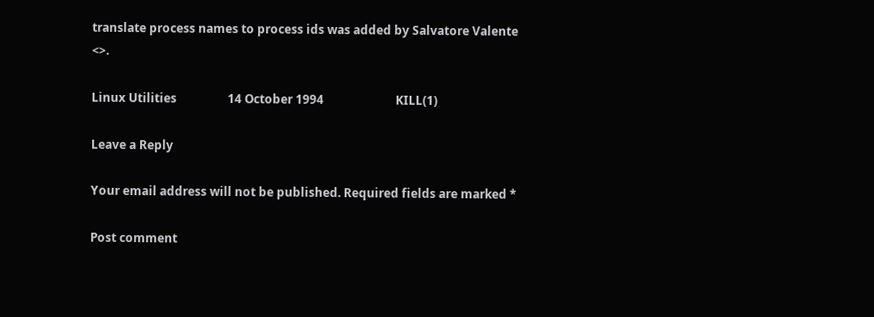translate process names to process ids was added by Salvatore Valente <>.

Linux Utilities                 14 October 1994                        KILL(1)

Leave a Reply

Your email address will not be published. Required fields are marked *

Post comment